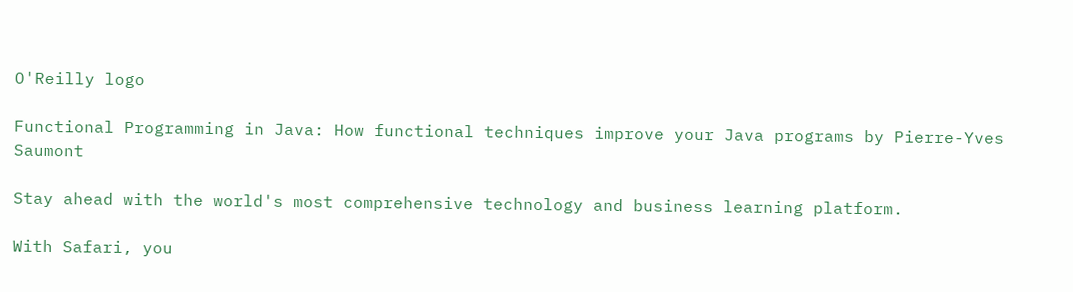O'Reilly logo

Functional Programming in Java: How functional techniques improve your Java programs by Pierre-Yves Saumont

Stay ahead with the world's most comprehensive technology and business learning platform.

With Safari, you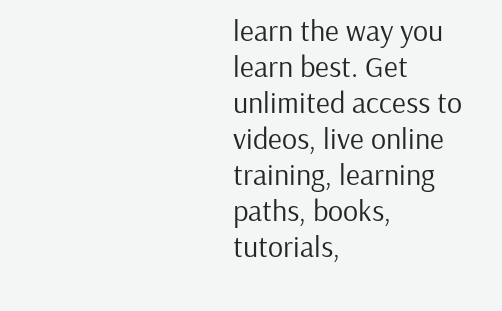learn the way you learn best. Get unlimited access to videos, live online training, learning paths, books, tutorials,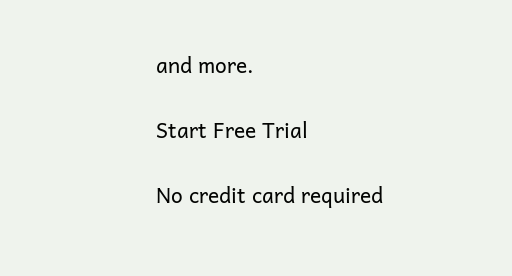and more.

Start Free Trial

No credit card required